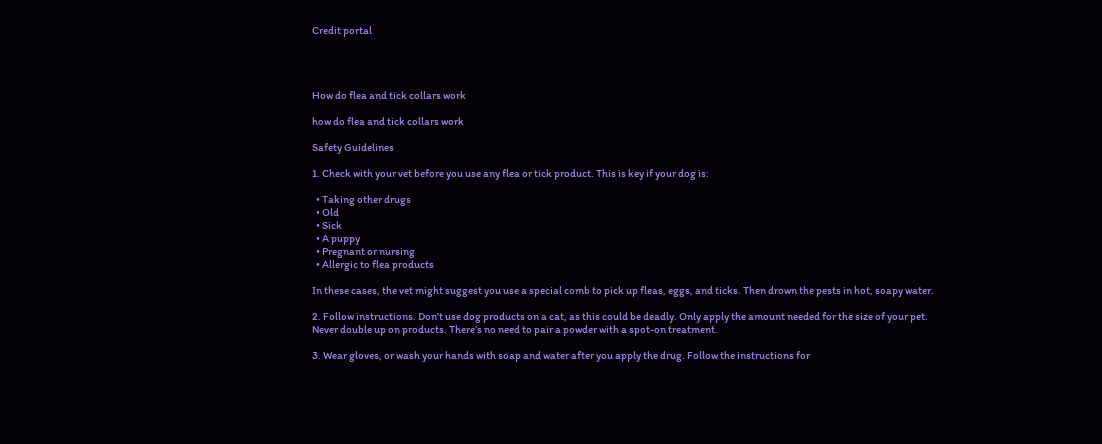Credit portal




How do flea and tick collars work

how do flea and tick collars work

Safety Guidelines

1. Check with your vet before you use any flea or tick product. This is key if your dog is:

  • Taking other drugs
  • Old
  • Sick
  • A puppy
  • Pregnant or nursing
  • Allergic to flea products

In these cases, the vet might suggest you use a special comb to pick up fleas, eggs, and ticks. Then drown the pests in hot, soapy water.

2. Follow instructions. Don’t use dog products on a cat, as this could be deadly. Only apply the amount needed for the size of your pet. Never double up on products. There’s no need to pair a powder with a spot-on treatment.

3. Wear gloves, or wash your hands with soap and water after you apply the drug. Follow the instructions for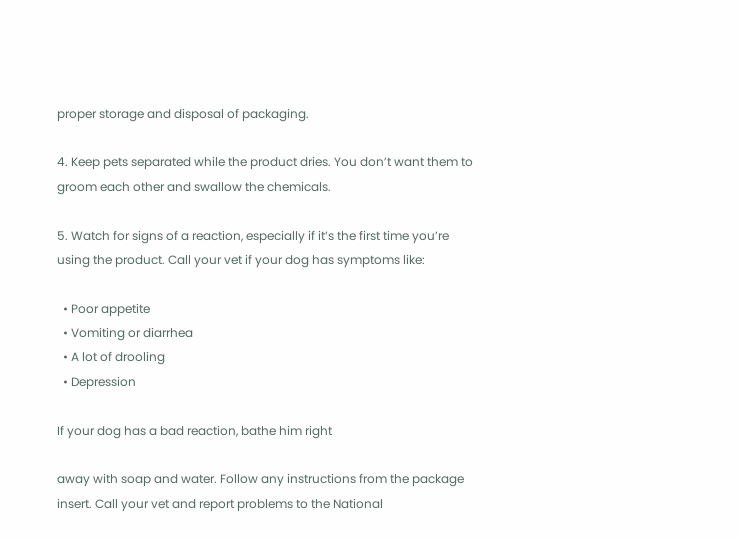proper storage and disposal of packaging.

4. Keep pets separated while the product dries. You don’t want them to groom each other and swallow the chemicals.

5. Watch for signs of a reaction, especially if it’s the first time you’re using the product. Call your vet if your dog has symptoms like:

  • Poor appetite
  • Vomiting or diarrhea
  • A lot of drooling
  • Depression

If your dog has a bad reaction, bathe him right

away with soap and water. Follow any instructions from the package insert. Call your vet and report problems to the National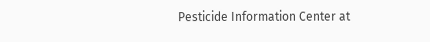Pesticide Information Center at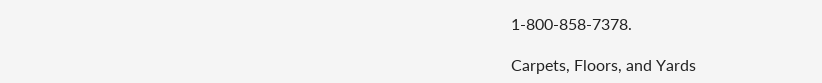1-800-858-7378.

Carpets, Floors, and Yards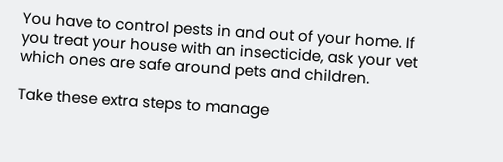You have to control pests in and out of your home. If you treat your house with an insecticide, ask your vet which ones are safe around pets and children.

Take these extra steps to manage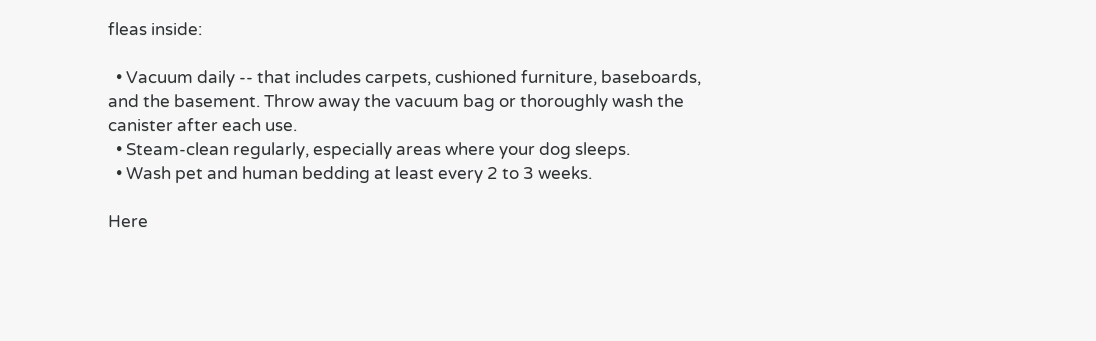fleas inside:

  • Vacuum daily -- that includes carpets, cushioned furniture, baseboards, and the basement. Throw away the vacuum bag or thoroughly wash the canister after each use.
  • Steam-clean regularly, especially areas where your dog sleeps.
  • Wash pet and human bedding at least every 2 to 3 weeks.

Here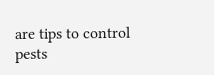are tips to control pests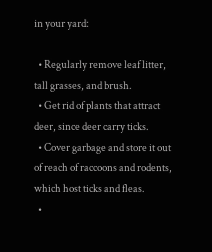in your yard:

  • Regularly remove leaf litter, tall grasses, and brush.
  • Get rid of plants that attract deer, since deer carry ticks.
  • Cover garbage and store it out of reach of raccoons and rodents, which host ticks and fleas.
  •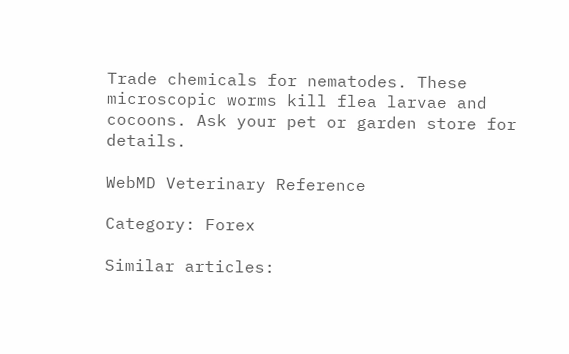Trade chemicals for nematodes. These microscopic worms kill flea larvae and cocoons. Ask your pet or garden store for details.

WebMD Veterinary Reference

Category: Forex

Similar articles: